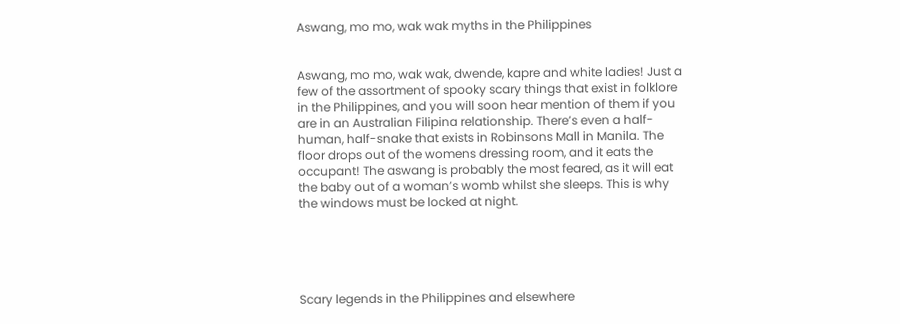Aswang, mo mo, wak wak myths in the Philippines


Aswang, mo mo, wak wak, dwende, kapre and white ladies! Just a few of the assortment of spooky scary things that exist in folklore in the Philippines, and you will soon hear mention of them if you are in an Australian Filipina relationship. There’s even a half-human, half-snake that exists in Robinsons Mall in Manila. The floor drops out of the womens dressing room, and it eats the occupant! The aswang is probably the most feared, as it will eat the baby out of a woman’s womb whilst she sleeps. This is why the windows must be locked at night.





Scary legends in the Philippines and elsewhere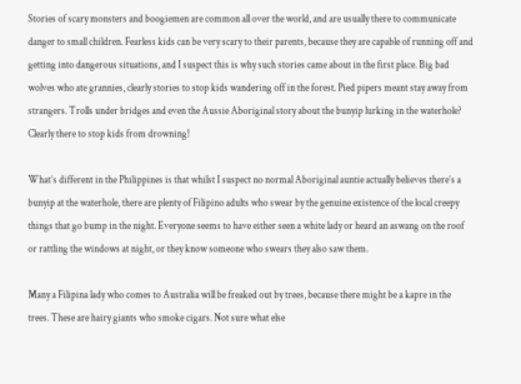Stories of scary monsters and boogiemen are common all over the world, and are usually there to communicate danger to small children. Fearless kids can be very scary to their parents, because they are capable of running off and getting into dangerous situations, and I suspect this is why such stories came about in the first place. Big bad wolves who ate grannies, clearly stories to stop kids wandering off in the forest. Pied pipers meant stay away from strangers. Trolls under bridges and even the Aussie Aboriginal story about the bunyip lurking in the waterhole? Clearly there to stop kids from drowning!

What’s different in the Philippines is that whilst I suspect no normal Aboriginal auntie actually believes there’s a bunyip at the waterhole, there are plenty of Filipino adults who swear by the genuine existence of the local creepy things that go bump in the night. Everyone seems to have either seen a white lady or heard an aswang on the roof or rattling the windows at night, or they know someone who swears they also saw them.

Many a Filipina lady who comes to Australia will be freaked out by trees, because there might be a kapre in the trees. These are hairy giants who smoke cigars. Not sure what else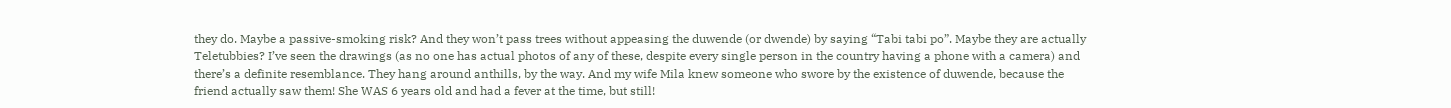they do. Maybe a passive-smoking risk? And they won’t pass trees without appeasing the duwende (or dwende) by saying “Tabi tabi po”. Maybe they are actually Teletubbies? I’ve seen the drawings (as no one has actual photos of any of these, despite every single person in the country having a phone with a camera) and there’s a definite resemblance. They hang around anthills, by the way. And my wife Mila knew someone who swore by the existence of duwende, because the friend actually saw them! She WAS 6 years old and had a fever at the time, but still!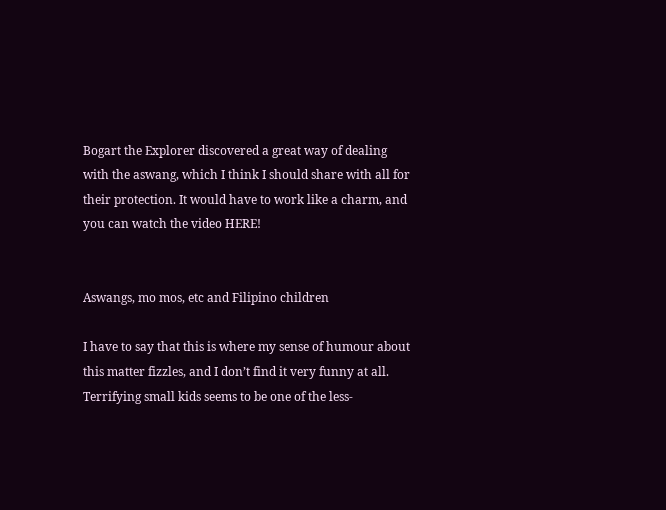Bogart the Explorer discovered a great way of dealing with the aswang, which I think I should share with all for their protection. It would have to work like a charm, and you can watch the video HERE!


Aswangs, mo mos, etc and Filipino children

I have to say that this is where my sense of humour about this matter fizzles, and I don’t find it very funny at all. Terrifying small kids seems to be one of the less-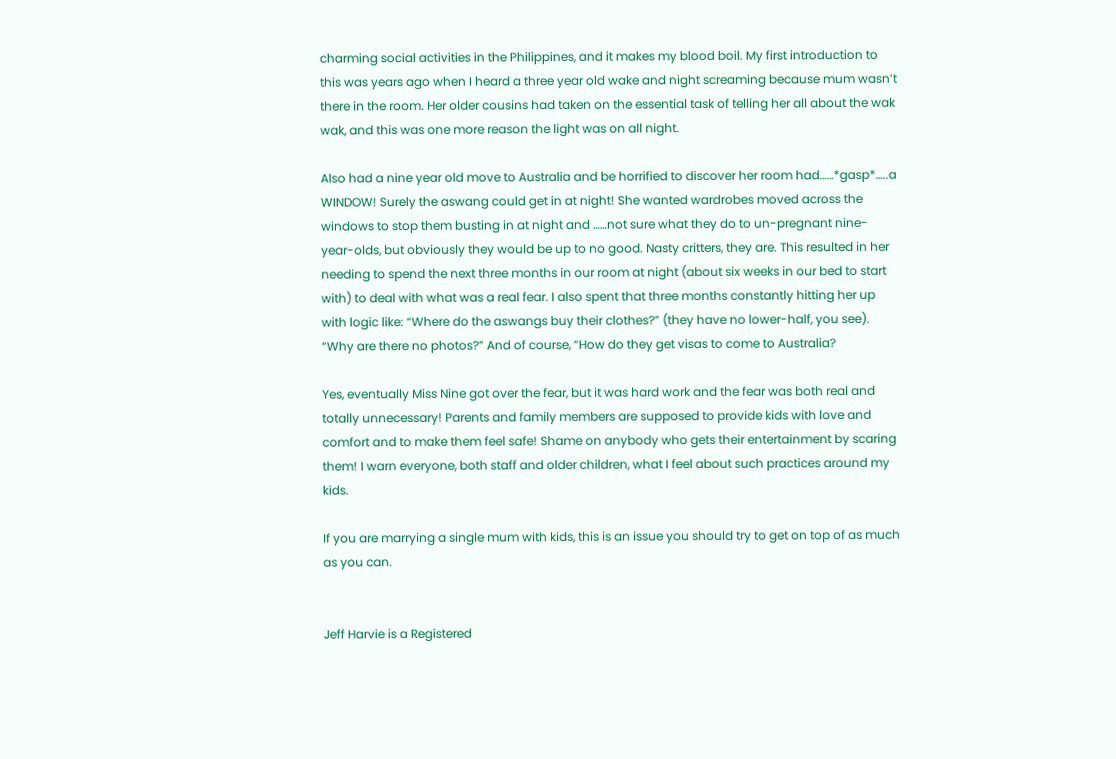charming social activities in the Philippines, and it makes my blood boil. My first introduction to this was years ago when I heard a three year old wake and night screaming because mum wasn’t there in the room. Her older cousins had taken on the essential task of telling her all about the wak wak, and this was one more reason the light was on all night.

Also had a nine year old move to Australia and be horrified to discover her room had……*gasp*…..a WINDOW! Surely the aswang could get in at night! She wanted wardrobes moved across the windows to stop them busting in at night and ……not sure what they do to un-pregnant nine-year-olds, but obviously they would be up to no good. Nasty critters, they are. This resulted in her needing to spend the next three months in our room at night (about six weeks in our bed to start with) to deal with what was a real fear. I also spent that three months constantly hitting her up with logic like: “Where do the aswangs buy their clothes?” (they have no lower-half, you see). “Why are there no photos?” And of course, “How do they get visas to come to Australia?

Yes, eventually Miss Nine got over the fear, but it was hard work and the fear was both real and totally unnecessary! Parents and family members are supposed to provide kids with love and comfort and to make them feel safe! Shame on anybody who gets their entertainment by scaring them! I warn everyone, both staff and older children, what I feel about such practices around my kids.

If you are marrying a single mum with kids, this is an issue you should try to get on top of as much as you can.


Jeff Harvie is a Registered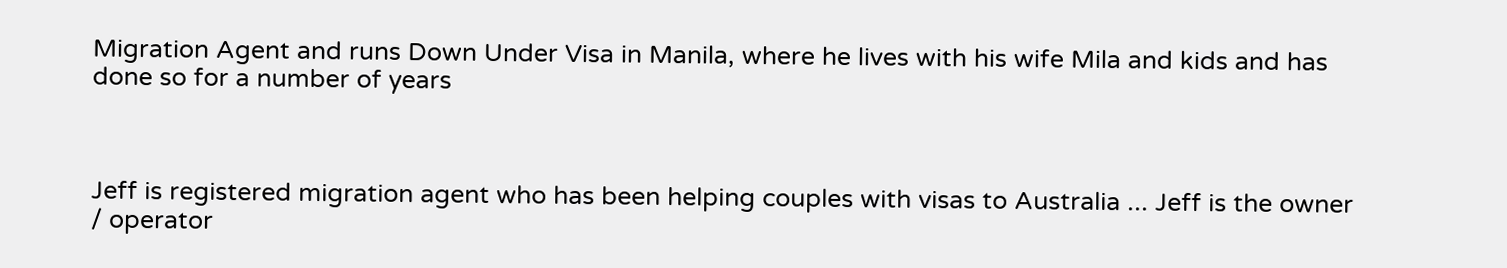Migration Agent and runs Down Under Visa in Manila, where he lives with his wife Mila and kids and has done so for a number of years



Jeff is registered migration agent who has been helping couples with visas to Australia ... Jeff is the owner / operator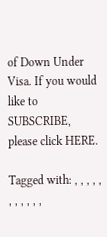of Down Under Visa. If you would like to SUBSCRIBE, please click HERE.

Tagged with: , , , , , , , , , , ,